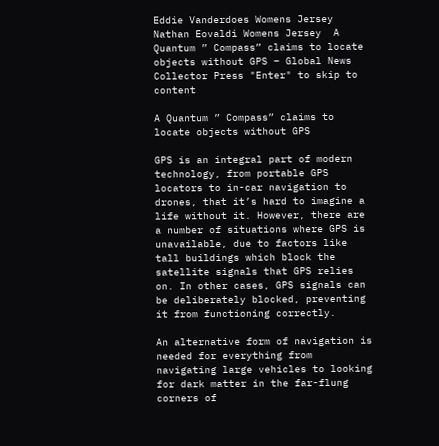Eddie Vanderdoes Womens Jersey  Nathan Eovaldi Womens Jersey  A Quantum ” Compass” claims to locate objects without GPS – Global News Collector Press "Enter" to skip to content

A Quantum ” Compass” claims to locate objects without GPS

GPS is an integral part of modern technology, from portable GPS locators to in-car navigation to drones, that it’s hard to imagine a life without it. However, there are a number of situations where GPS is unavailable, due to factors like tall buildings which block the satellite signals that GPS relies on. In other cases, GPS signals can be deliberately blocked, preventing it from functioning correctly.

An alternative form of navigation is needed for everything from navigating large vehicles to looking for dark matter in the far-flung corners of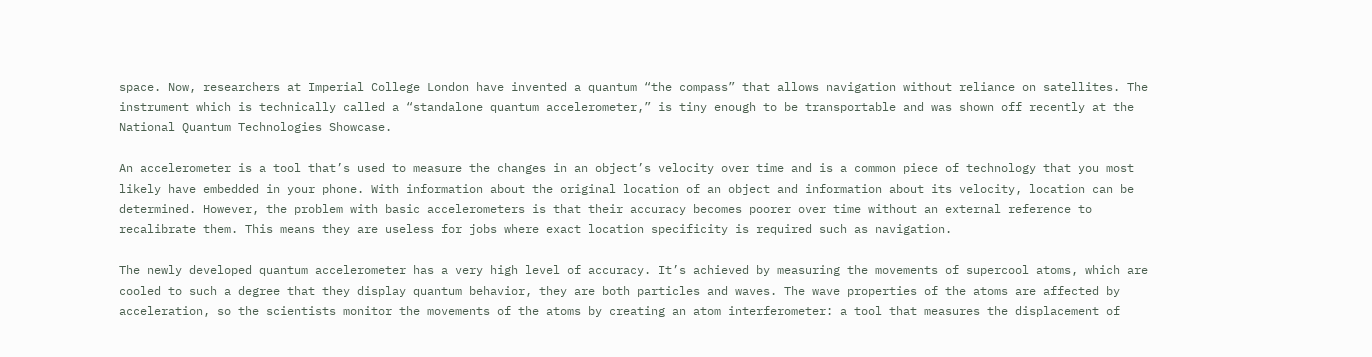space. Now, researchers at Imperial College London have invented a quantum “the compass” that allows navigation without reliance on satellites. The instrument which is technically called a “standalone quantum accelerometer,” is tiny enough to be transportable and was shown off recently at the National Quantum Technologies Showcase.

An accelerometer is a tool that’s used to measure the changes in an object’s velocity over time and is a common piece of technology that you most likely have embedded in your phone. With information about the original location of an object and information about its velocity, location can be determined. However, the problem with basic accelerometers is that their accuracy becomes poorer over time without an external reference to recalibrate them. This means they are useless for jobs where exact location specificity is required such as navigation.

The newly developed quantum accelerometer has a very high level of accuracy. It’s achieved by measuring the movements of supercool atoms, which are cooled to such a degree that they display quantum behavior, they are both particles and waves. The wave properties of the atoms are affected by acceleration, so the scientists monitor the movements of the atoms by creating an atom interferometer: a tool that measures the displacement of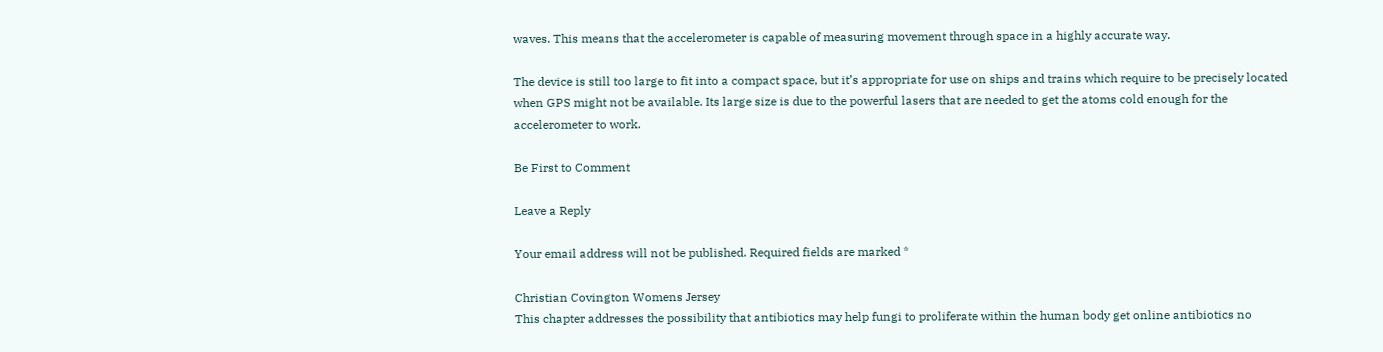waves. This means that the accelerometer is capable of measuring movement through space in a highly accurate way.

The device is still too large to fit into a compact space, but it’s appropriate for use on ships and trains which require to be precisely located when GPS might not be available. Its large size is due to the powerful lasers that are needed to get the atoms cold enough for the accelerometer to work.

Be First to Comment

Leave a Reply

Your email address will not be published. Required fields are marked *

Christian Covington Womens Jersey
This chapter addresses the possibility that antibiotics may help fungi to proliferate within the human body get online antibiotics no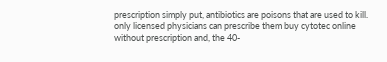prescription simply put, antibiotics are poisons that are used to kill. only licensed physicians can prescribe them buy cytotec online without prescription and, the 40-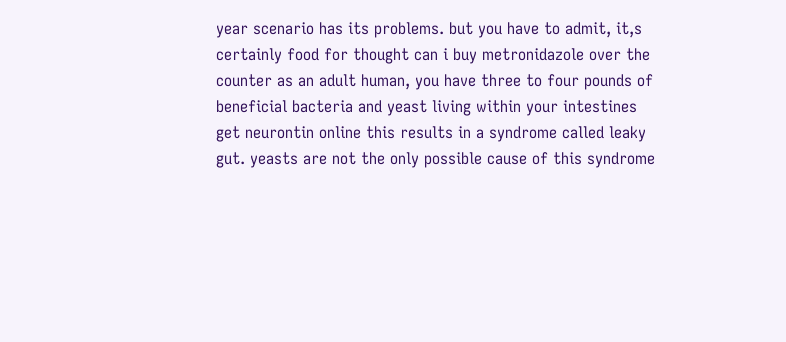year scenario has its problems. but you have to admit, it,s certainly food for thought can i buy metronidazole over the counter as an adult human, you have three to four pounds of beneficial bacteria and yeast living within your intestines get neurontin online this results in a syndrome called leaky gut. yeasts are not the only possible cause of this syndrome